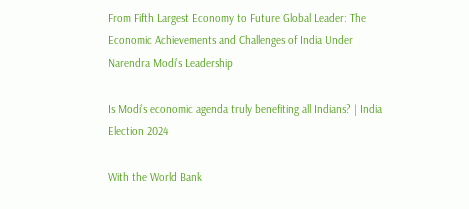From Fifth Largest Economy to Future Global Leader: The Economic Achievements and Challenges of India Under Narendra Modi’s Leadership

Is Modi’s economic agenda truly benefiting all Indians? | India Election 2024

With the World Bank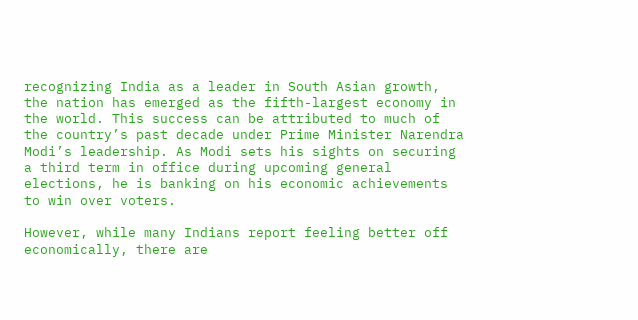recognizing India as a leader in South Asian growth, the nation has emerged as the fifth-largest economy in the world. This success can be attributed to much of the country’s past decade under Prime Minister Narendra Modi’s leadership. As Modi sets his sights on securing a third term in office during upcoming general elections, he is banking on his economic achievements to win over voters.

However, while many Indians report feeling better off economically, there are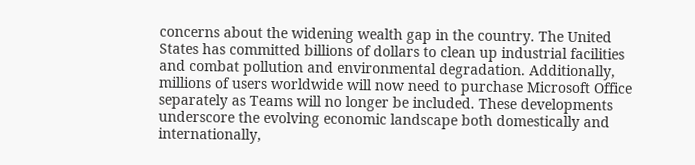concerns about the widening wealth gap in the country. The United States has committed billions of dollars to clean up industrial facilities and combat pollution and environmental degradation. Additionally, millions of users worldwide will now need to purchase Microsoft Office separately as Teams will no longer be included. These developments underscore the evolving economic landscape both domestically and internationally,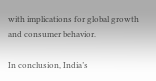with implications for global growth and consumer behavior.

In conclusion, India’s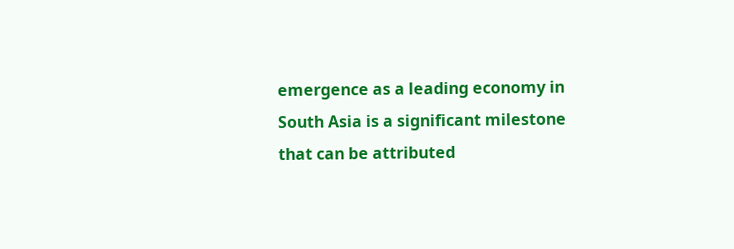emergence as a leading economy in South Asia is a significant milestone that can be attributed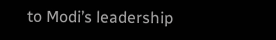to Modi’s leadership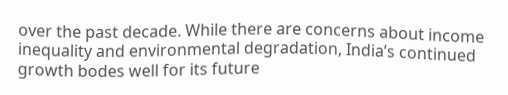over the past decade. While there are concerns about income inequality and environmental degradation, India’s continued growth bodes well for its future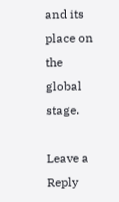and its place on the global stage.

Leave a Reply